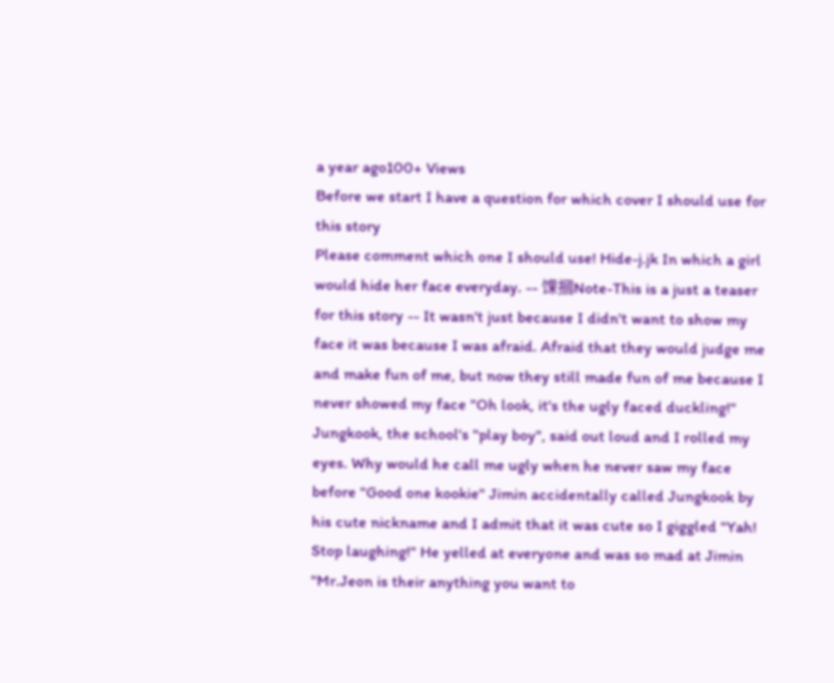a year ago100+ Views
Before we start I have a question for which cover I should use for this story
Please comment which one I should use! Hide-j.jk In which a girl would hide her face everyday. -- 馃摑Note-This is a just a teaser for this story -- It wasn't just because I didn't want to show my face it was because I was afraid. Afraid that they would judge me and make fun of me, but now they still made fun of me because I never showed my face "Oh look, it's the ugly faced duckling!" Jungkook, the school's "play boy", said out loud and I rolled my eyes. Why would he call me ugly when he never saw my face before "Good one kookie" Jimin accidentally called Jungkook by his cute nickname and I admit that it was cute so I giggled "Yah! Stop laughing!" He yelled at everyone and was so mad at Jimin "Mr.Jeon is their anything you want to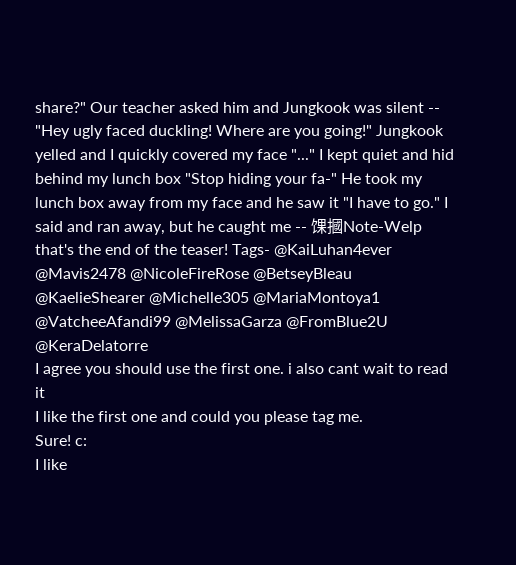share?" Our teacher asked him and Jungkook was silent -- "Hey ugly faced duckling! Where are you going!" Jungkook yelled and I quickly covered my face "..." I kept quiet and hid behind my lunch box "Stop hiding your fa-" He took my lunch box away from my face and he saw it "I have to go." I said and ran away, but he caught me -- 馃摑Note-Welp that's the end of the teaser! Tags- @KaiLuhan4ever @Mavis2478 @NicoleFireRose @BetseyBleau @KaelieShearer @Michelle305 @MariaMontoya1 @VatcheeAfandi99 @MelissaGarza @FromBlue2U @KeraDelatorre
I agree you should use the first one. i also cant wait to read it
I like the first one and could you please tag me.
Sure! c:
I like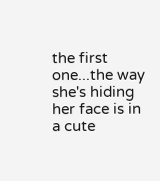the first one...the way she's hiding her face is in a cute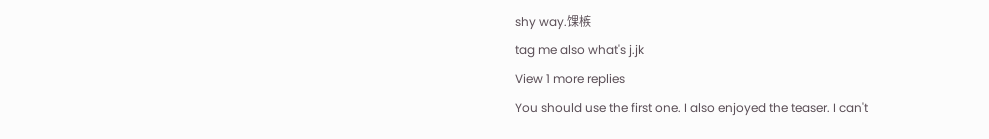shy way.馃槉
tag me also what's j.jk
View 1 more replies
You should use the first one. I also enjoyed the teaser. I can't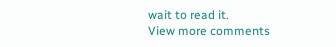wait to read it.
View more comments